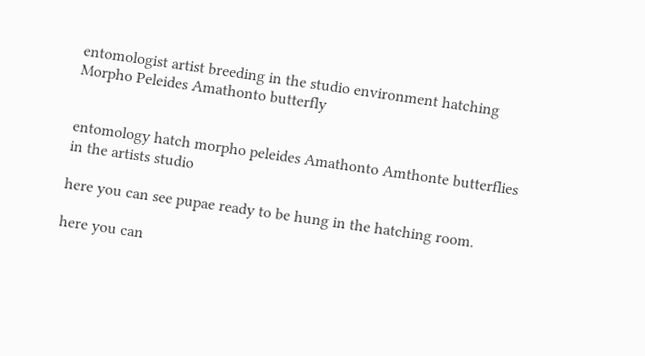entomologist artist breeding in the studio environment hatching Morpho Peleides Amathonto butterfly


entomology hatch morpho peleides Amathonto Amthonte butterflies in the artists studio

here you can see pupae ready to be hung in the hatching room.

here you can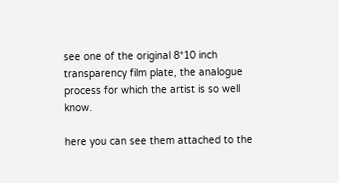see one of the original 8*10 inch transparency film plate, the analogue process for which the artist is so well know.

here you can see them attached to the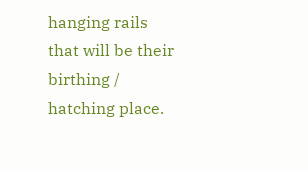hanging rails that will be their birthing / hatching place.